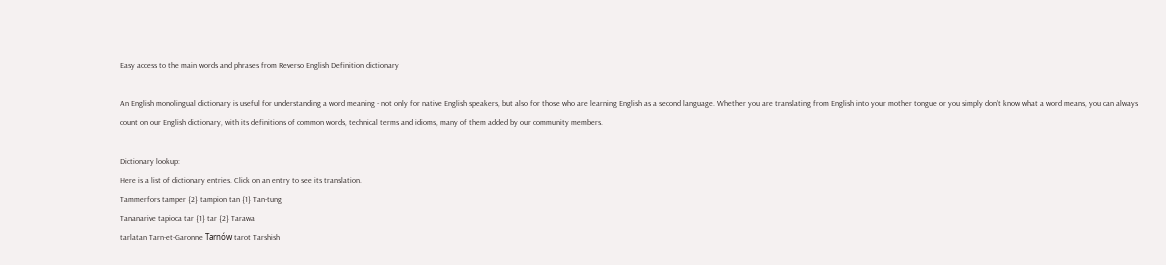Easy access to the main words and phrases from Reverso English Definition dictionary

An English monolingual dictionary is useful for understanding a word meaning - not only for native English speakers, but also for those who are learning English as a second language. Whether you are translating from English into your mother tongue or you simply don’t know what a word means, you can always count on our English dictionary, with its definitions of common words, technical terms and idioms, many of them added by our community members.

Dictionary lookup:
Here is a list of dictionary entries. Click on an entry to see its translation.
Tammerfors tamper {2} tampion tan {1} Tan-tung
Tananarive tapioca tar {1} tar {2} Tarawa
tarlatan Tarn-et-Garonne Tarnów tarot Tarshish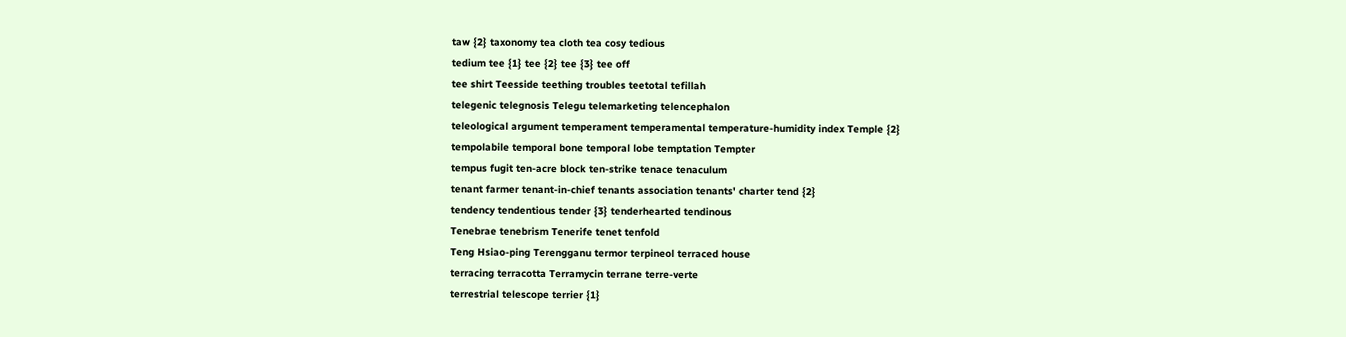taw {2} taxonomy tea cloth tea cosy tedious
tedium tee {1} tee {2} tee {3} tee off
tee shirt Teesside teething troubles teetotal tefillah
telegenic telegnosis Telegu telemarketing telencephalon
teleological argument temperament temperamental temperature-humidity index Temple {2}
tempolabile temporal bone temporal lobe temptation Tempter
tempus fugit ten-acre block ten-strike tenace tenaculum
tenant farmer tenant-in-chief tenants association tenants' charter tend {2}
tendency tendentious tender {3} tenderhearted tendinous
Tenebrae tenebrism Tenerife tenet tenfold
Teng Hsiao-ping Terengganu termor terpineol terraced house
terracing terracotta Terramycin terrane terre-verte
terrestrial telescope terrier {1}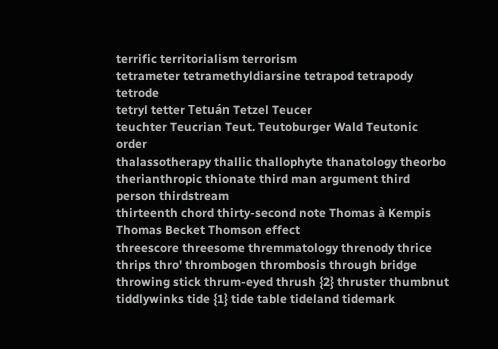terrific territorialism terrorism
tetrameter tetramethyldiarsine tetrapod tetrapody tetrode
tetryl tetter Tetuán Tetzel Teucer
teuchter Teucrian Teut. Teutoburger Wald Teutonic order
thalassotherapy thallic thallophyte thanatology theorbo
therianthropic thionate third man argument third person thirdstream
thirteenth chord thirty-second note Thomas à Kempis Thomas Becket Thomson effect
threescore threesome thremmatology threnody thrice
thrips thro' thrombogen thrombosis through bridge
throwing stick thrum-eyed thrush {2} thruster thumbnut
tiddlywinks tide {1} tide table tideland tidemark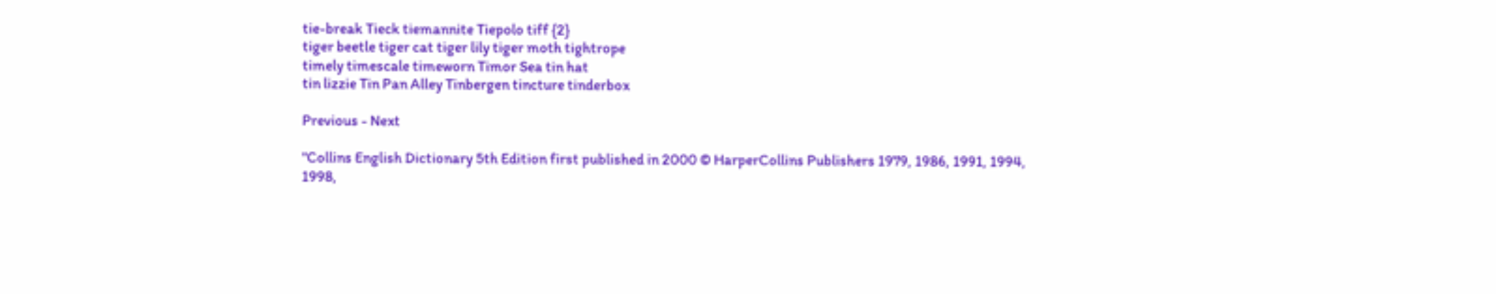tie-break Tieck tiemannite Tiepolo tiff {2}
tiger beetle tiger cat tiger lily tiger moth tightrope
timely timescale timeworn Timor Sea tin hat
tin lizzie Tin Pan Alley Tinbergen tincture tinderbox

Previous - Next

"Collins English Dictionary 5th Edition first published in 2000 © HarperCollins Publishers 1979, 1986, 1991, 1994, 1998,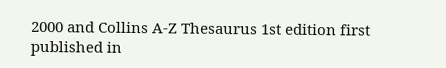2000 and Collins A-Z Thesaurus 1st edition first published in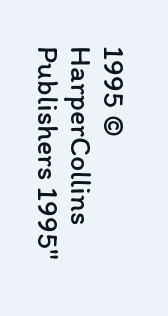1995 © HarperCollins Publishers 1995"